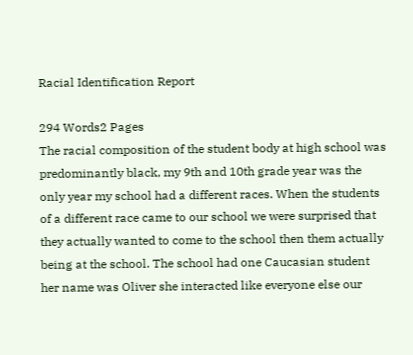Racial Identification Report

294 Words2 Pages
The racial composition of the student body at high school was predominantly black, my 9th and 10th grade year was the only year my school had a different races. When the students of a different race came to our school we were surprised that they actually wanted to come to the school then them actually being at the school. The school had one Caucasian student her name was Oliver she interacted like everyone else our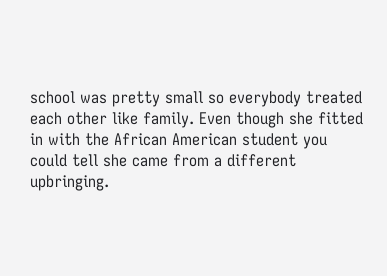school was pretty small so everybody treated each other like family. Even though she fitted in with the African American student you could tell she came from a different upbringing.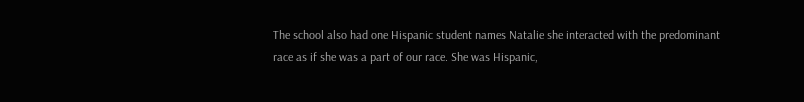The school also had one Hispanic student names Natalie she interacted with the predominant race as if she was a part of our race. She was Hispanic,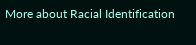More about Racial Identification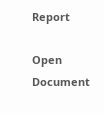Report

Open Document